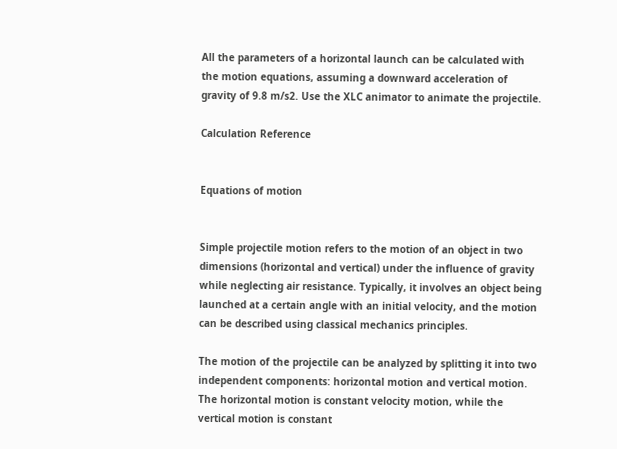All the parameters of a horizontal launch can be calculated with the motion equations, assuming a downward acceleration of gravity of 9.8 m/s2. Use the XLC animator to animate the projectile.

Calculation Reference


Equations of motion


Simple projectile motion refers to the motion of an object in two dimensions (horizontal and vertical) under the influence of gravity while neglecting air resistance. Typically, it involves an object being launched at a certain angle with an initial velocity, and the motion can be described using classical mechanics principles.

The motion of the projectile can be analyzed by splitting it into two independent components: horizontal motion and vertical motion. The horizontal motion is constant velocity motion, while the vertical motion is constant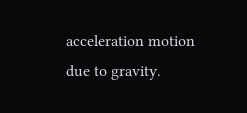acceleration motion due to gravity.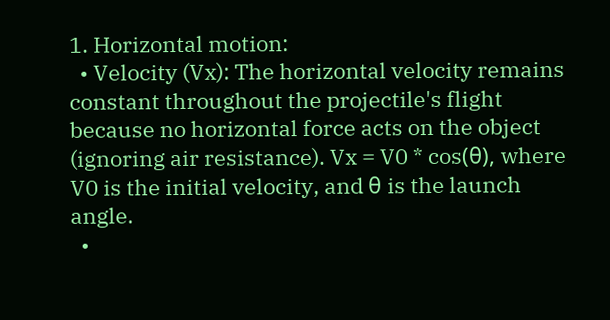1. Horizontal motion:
  • Velocity (Vx): The horizontal velocity remains constant throughout the projectile's flight because no horizontal force acts on the object (ignoring air resistance). Vx = V0 * cos(θ), where V0 is the initial velocity, and θ is the launch angle.
  •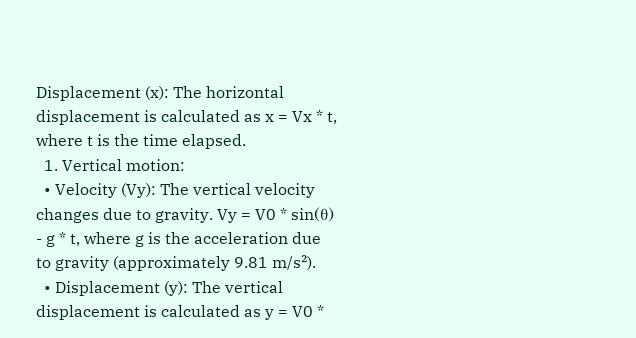Displacement (x): The horizontal displacement is calculated as x = Vx * t, where t is the time elapsed.
  1. Vertical motion:
  • Velocity (Vy): The vertical velocity changes due to gravity. Vy = V0 * sin(θ) - g * t, where g is the acceleration due to gravity (approximately 9.81 m/s²).
  • Displacement (y): The vertical displacement is calculated as y = V0 *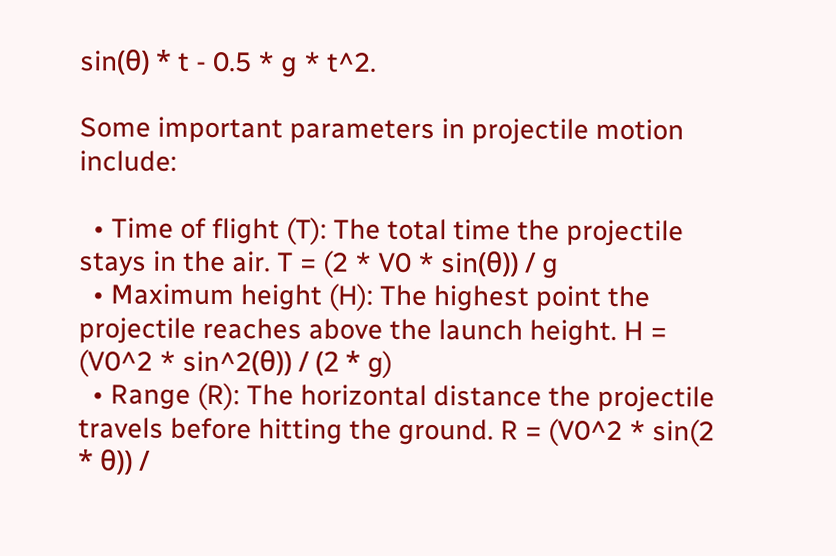sin(θ) * t - 0.5 * g * t^2.

Some important parameters in projectile motion include:

  • Time of flight (T): The total time the projectile stays in the air. T = (2 * V0 * sin(θ)) / g
  • Maximum height (H): The highest point the projectile reaches above the launch height. H = (V0^2 * sin^2(θ)) / (2 * g)
  • Range (R): The horizontal distance the projectile travels before hitting the ground. R = (V0^2 * sin(2 * θ)) /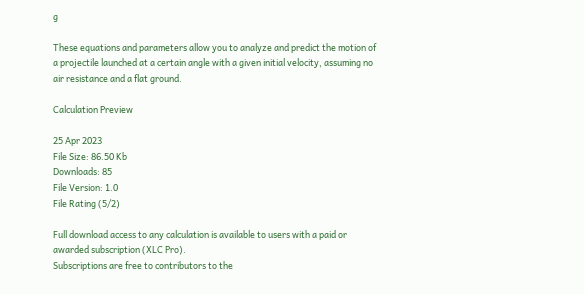g

These equations and parameters allow you to analyze and predict the motion of a projectile launched at a certain angle with a given initial velocity, assuming no air resistance and a flat ground.

Calculation Preview

25 Apr 2023
File Size: 86.50 Kb
Downloads: 85
File Version: 1.0
File Rating (5/2)

Full download access to any calculation is available to users with a paid or awarded subscription (XLC Pro).
Subscriptions are free to contributors to the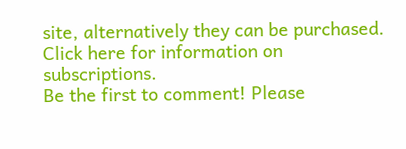site, alternatively they can be purchased.
Click here for information on subscriptions.
Be the first to comment! Please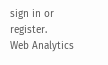sign in or register.
Web Analytics